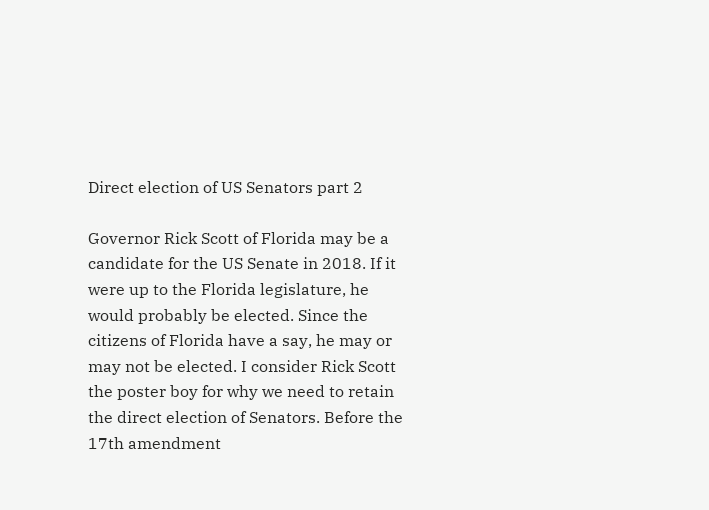Direct election of US Senators part 2

Governor Rick Scott of Florida may be a candidate for the US Senate in 2018. If it were up to the Florida legislature, he would probably be elected. Since the citizens of Florida have a say, he may or may not be elected. I consider Rick Scott the poster boy for why we need to retain the direct election of Senators. Before the 17th amendment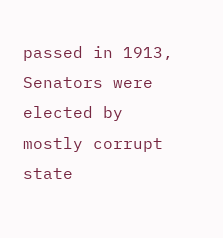passed in 1913, Senators were elected by mostly corrupt state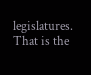legislatures. That is the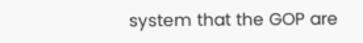system that the GOP are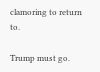clamoring to return to.

Trump must go.